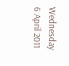Wednesday 6 April 2011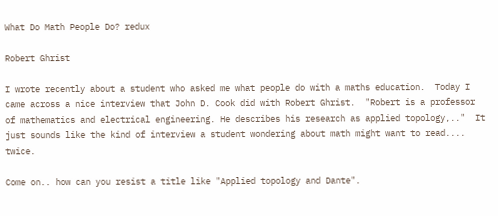What Do Math People Do? redux

Robert Ghrist

I wrote recently about a student who asked me what people do with a maths education.  Today I came across a nice interview that John D. Cook did with Robert Ghrist.  "Robert is a professor of mathematics and electrical engineering. He describes his research as applied topology,.."  It just sounds like the kind of interview a student wondering about math might want to read.... twice.

Come on.. how can you resist a title like "Applied topology and Dante".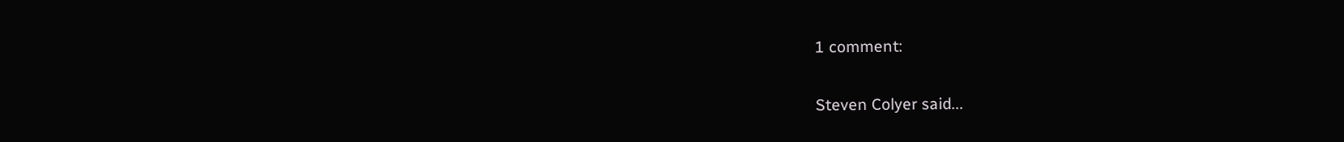1 comment:

Steven Colyer said...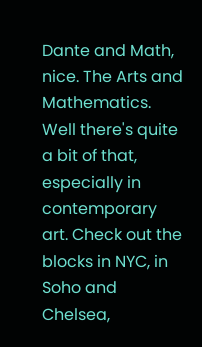Dante and Math, nice. The Arts and Mathematics. Well there's quite a bit of that, especially in contemporary art. Check out the blocks in NYC, in Soho and Chelsea,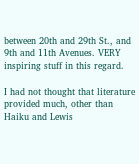between 20th and 29th St., and 9th and 11th Avenues. VERY inspiring stuff in this regard.

I had not thought that literature provided much, other than Haiku and Lewis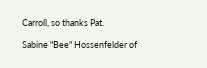Carroll, so thanks Pat.

Sabine "Bee" Hossenfelder of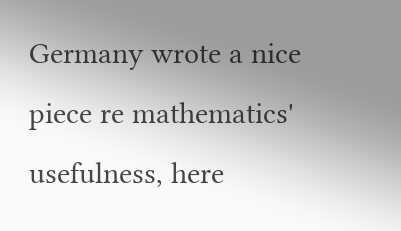Germany wrote a nice piece re mathematics' usefulness, here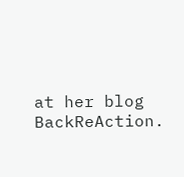at her blog BackReAction.